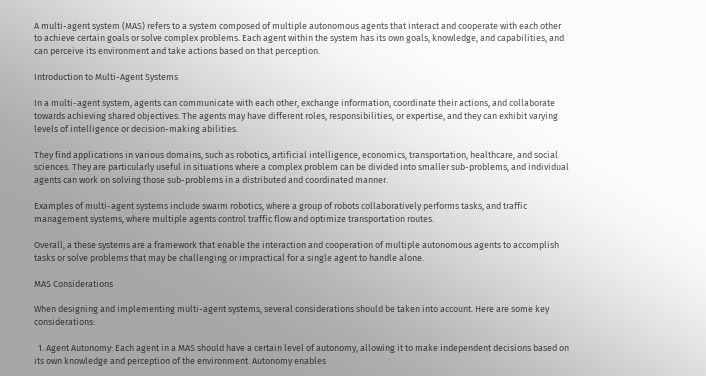A multi-agent system (MAS) refers to a system composed of multiple autonomous agents that interact and cooperate with each other to achieve certain goals or solve complex problems. Each agent within the system has its own goals, knowledge, and capabilities, and can perceive its environment and take actions based on that perception.

Introduction to Multi-Agent Systems

In a multi-agent system, agents can communicate with each other, exchange information, coordinate their actions, and collaborate towards achieving shared objectives. The agents may have different roles, responsibilities, or expertise, and they can exhibit varying levels of intelligence or decision-making abilities.

They find applications in various domains, such as robotics, artificial intelligence, economics, transportation, healthcare, and social sciences. They are particularly useful in situations where a complex problem can be divided into smaller sub-problems, and individual agents can work on solving those sub-problems in a distributed and coordinated manner.

Examples of multi-agent systems include swarm robotics, where a group of robots collaboratively performs tasks, and traffic management systems, where multiple agents control traffic flow and optimize transportation routes.

Overall, a these systems are a framework that enable the interaction and cooperation of multiple autonomous agents to accomplish tasks or solve problems that may be challenging or impractical for a single agent to handle alone.

MAS Considerations

When designing and implementing multi-agent systems, several considerations should be taken into account. Here are some key considerations:

  1. Agent Autonomy: Each agent in a MAS should have a certain level of autonomy, allowing it to make independent decisions based on its own knowledge and perception of the environment. Autonomy enables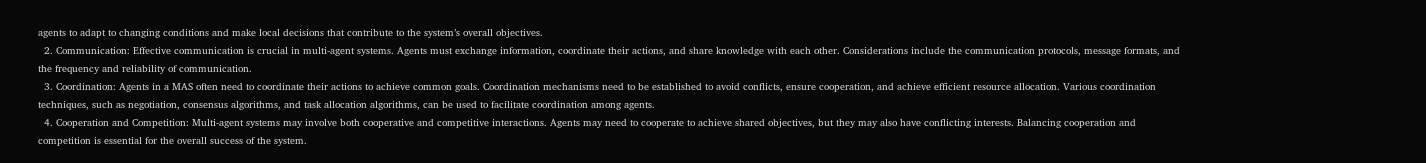agents to adapt to changing conditions and make local decisions that contribute to the system’s overall objectives.
  2. Communication: Effective communication is crucial in multi-agent systems. Agents must exchange information, coordinate their actions, and share knowledge with each other. Considerations include the communication protocols, message formats, and the frequency and reliability of communication.
  3. Coordination: Agents in a MAS often need to coordinate their actions to achieve common goals. Coordination mechanisms need to be established to avoid conflicts, ensure cooperation, and achieve efficient resource allocation. Various coordination techniques, such as negotiation, consensus algorithms, and task allocation algorithms, can be used to facilitate coordination among agents.
  4. Cooperation and Competition: Multi-agent systems may involve both cooperative and competitive interactions. Agents may need to cooperate to achieve shared objectives, but they may also have conflicting interests. Balancing cooperation and competition is essential for the overall success of the system.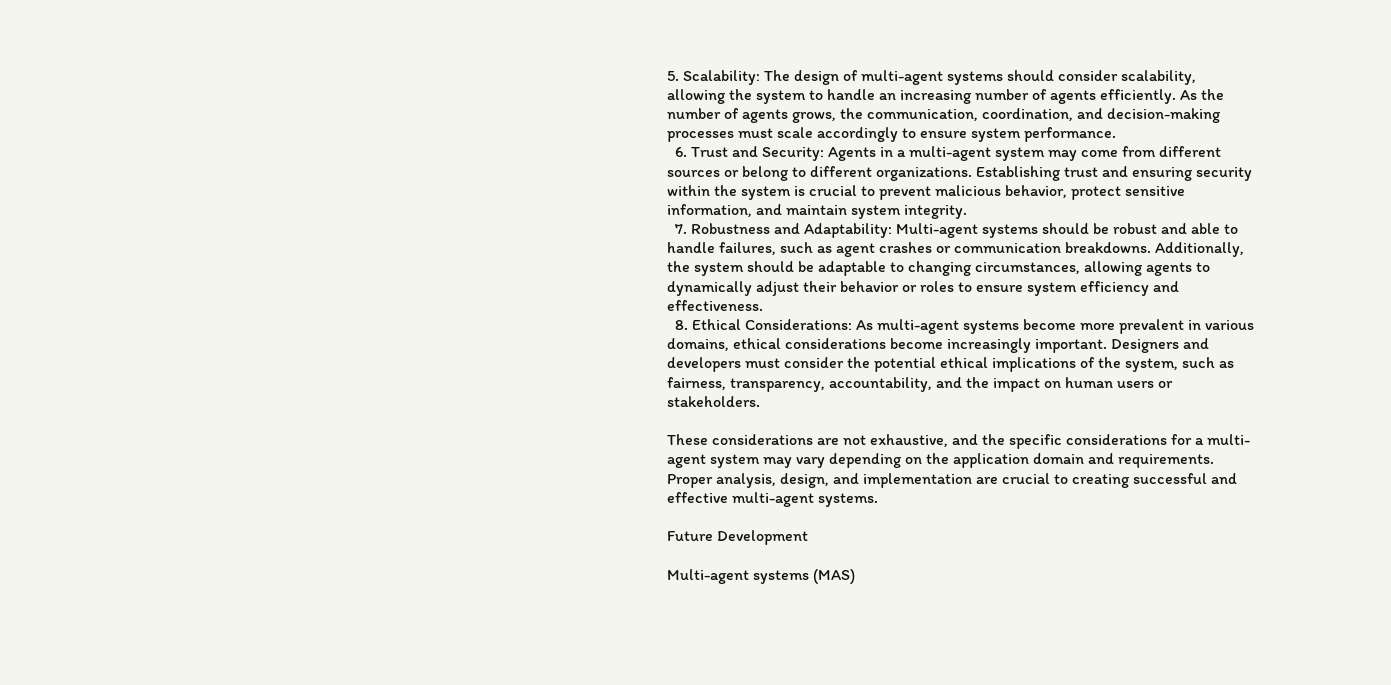5. Scalability: The design of multi-agent systems should consider scalability, allowing the system to handle an increasing number of agents efficiently. As the number of agents grows, the communication, coordination, and decision-making processes must scale accordingly to ensure system performance.
  6. Trust and Security: Agents in a multi-agent system may come from different sources or belong to different organizations. Establishing trust and ensuring security within the system is crucial to prevent malicious behavior, protect sensitive information, and maintain system integrity.
  7. Robustness and Adaptability: Multi-agent systems should be robust and able to handle failures, such as agent crashes or communication breakdowns. Additionally, the system should be adaptable to changing circumstances, allowing agents to dynamically adjust their behavior or roles to ensure system efficiency and effectiveness.
  8. Ethical Considerations: As multi-agent systems become more prevalent in various domains, ethical considerations become increasingly important. Designers and developers must consider the potential ethical implications of the system, such as fairness, transparency, accountability, and the impact on human users or stakeholders.

These considerations are not exhaustive, and the specific considerations for a multi-agent system may vary depending on the application domain and requirements. Proper analysis, design, and implementation are crucial to creating successful and effective multi-agent systems.

Future Development

Multi-agent systems (MAS)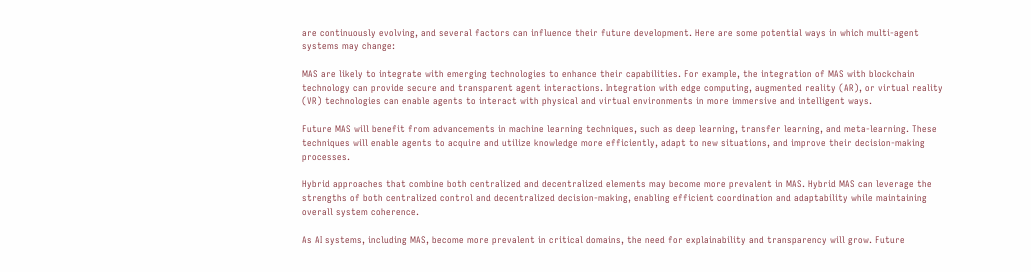are continuously evolving, and several factors can influence their future development. Here are some potential ways in which multi-agent systems may change:

MAS are likely to integrate with emerging technologies to enhance their capabilities. For example, the integration of MAS with blockchain technology can provide secure and transparent agent interactions. Integration with edge computing, augmented reality (AR), or virtual reality (VR) technologies can enable agents to interact with physical and virtual environments in more immersive and intelligent ways.

Future MAS will benefit from advancements in machine learning techniques, such as deep learning, transfer learning, and meta-learning. These techniques will enable agents to acquire and utilize knowledge more efficiently, adapt to new situations, and improve their decision-making processes.

Hybrid approaches that combine both centralized and decentralized elements may become more prevalent in MAS. Hybrid MAS can leverage the strengths of both centralized control and decentralized decision-making, enabling efficient coordination and adaptability while maintaining overall system coherence.

As AI systems, including MAS, become more prevalent in critical domains, the need for explainability and transparency will grow. Future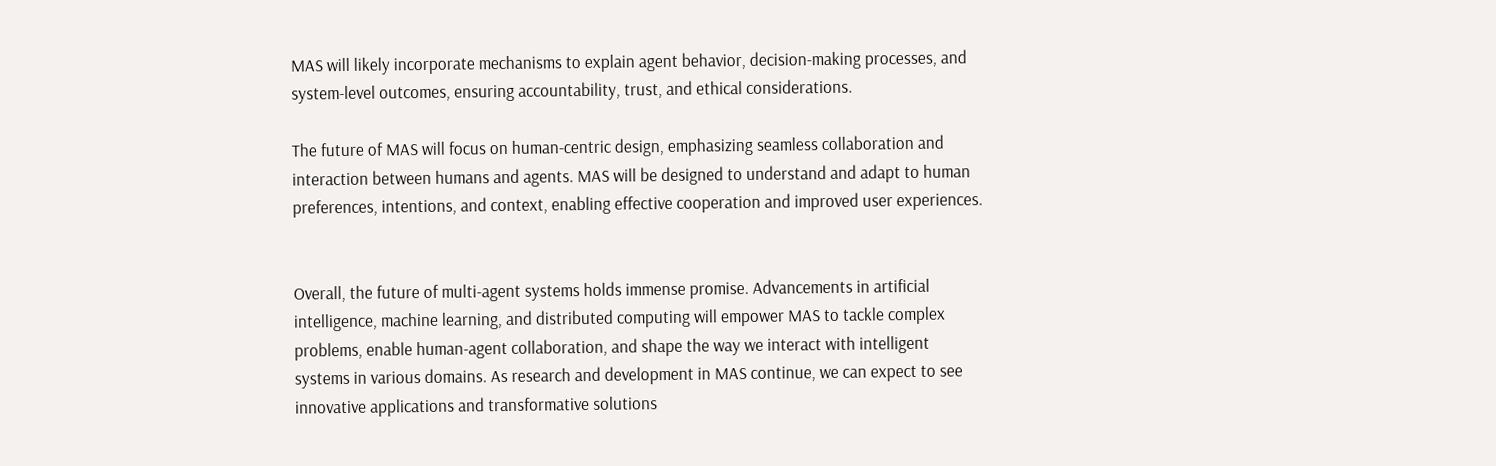MAS will likely incorporate mechanisms to explain agent behavior, decision-making processes, and system-level outcomes, ensuring accountability, trust, and ethical considerations.

The future of MAS will focus on human-centric design, emphasizing seamless collaboration and interaction between humans and agents. MAS will be designed to understand and adapt to human preferences, intentions, and context, enabling effective cooperation and improved user experiences.


Overall, the future of multi-agent systems holds immense promise. Advancements in artificial intelligence, machine learning, and distributed computing will empower MAS to tackle complex problems, enable human-agent collaboration, and shape the way we interact with intelligent systems in various domains. As research and development in MAS continue, we can expect to see innovative applications and transformative solutions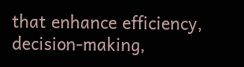that enhance efficiency, decision-making,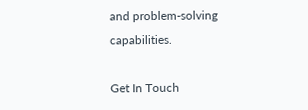and problem-solving capabilities.

Get In Touch